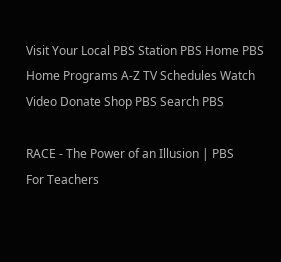Visit Your Local PBS Station PBS Home PBS Home Programs A-Z TV Schedules Watch Video Donate Shop PBS Search PBS

RACE - The Power of an Illusion | PBS
For Teachers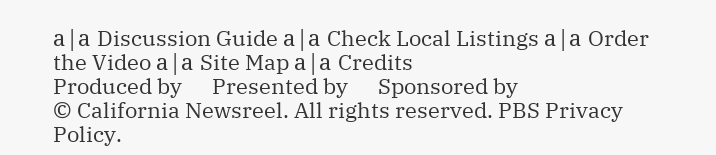а|а Discussion Guide а|а Check Local Listings а|а Order the Video а|а Site Map а|а Credits
Produced by      Presented by      Sponsored by
© California Newsreel. All rights reserved. PBS Privacy Policy.